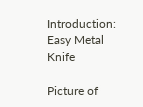Introduction: Easy Metal Knife

Picture of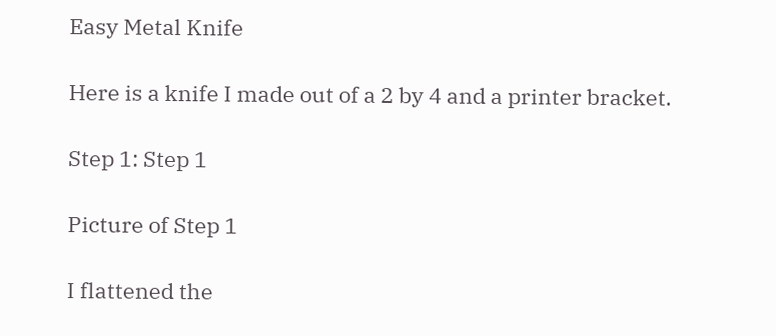Easy Metal Knife

Here is a knife I made out of a 2 by 4 and a printer bracket.

Step 1: Step 1

Picture of Step 1

I flattened the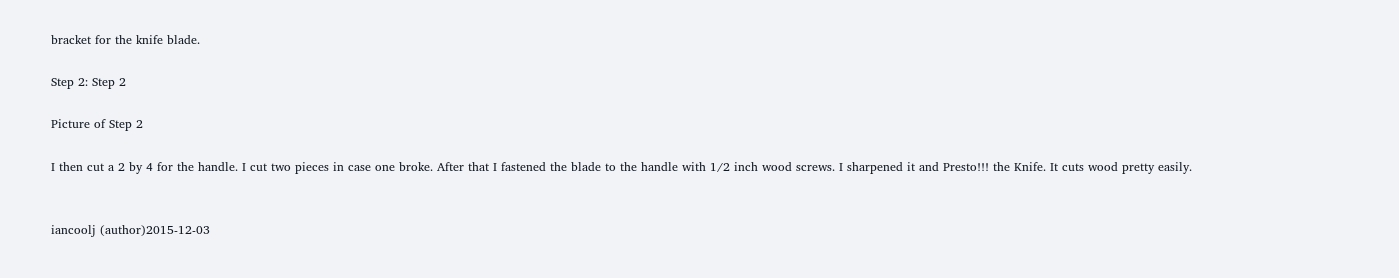bracket for the knife blade.

Step 2: Step 2

Picture of Step 2

I then cut a 2 by 4 for the handle. I cut two pieces in case one broke. After that I fastened the blade to the handle with 1/2 inch wood screws. I sharpened it and Presto!!! the Knife. It cuts wood pretty easily.


iancoolj (author)2015-12-03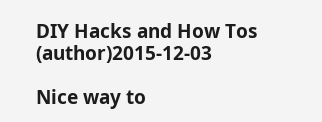DIY Hacks and How Tos (author)2015-12-03

Nice way to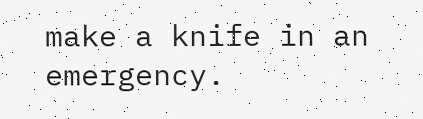make a knife in an emergency.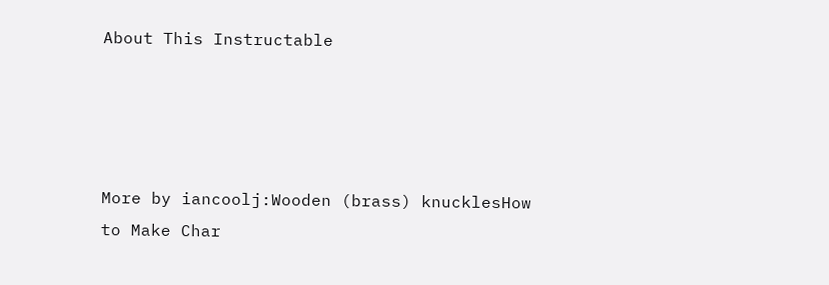About This Instructable




More by iancoolj:Wooden (brass) knucklesHow to Make Char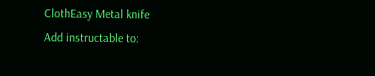ClothEasy Metal knife
Add instructable to: